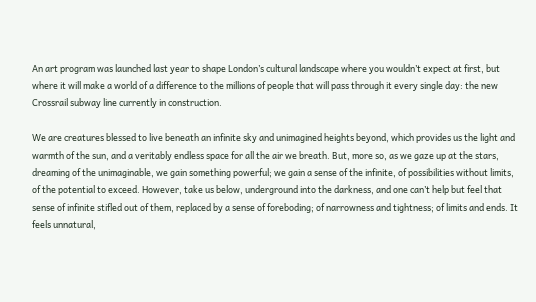An art program was launched last year to shape London’s cultural landscape where you wouldn’t expect at first, but where it will make a world of a difference to the millions of people that will pass through it every single day: the new Crossrail subway line currently in construction.

We are creatures blessed to live beneath an infinite sky and unimagined heights beyond, which provides us the light and warmth of the sun, and a veritably endless space for all the air we breath. But, more so, as we gaze up at the stars, dreaming of the unimaginable, we gain something powerful; we gain a sense of the infinite, of possibilities without limits, of the potential to exceed. However, take us below, underground into the darkness, and one can’t help but feel that sense of infinite stifled out of them, replaced by a sense of foreboding; of narrowness and tightness; of limits and ends. It feels unnatural,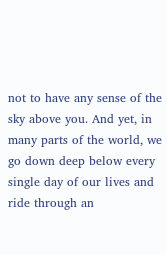not to have any sense of the sky above you. And yet, in many parts of the world, we go down deep below every single day of our lives and ride through an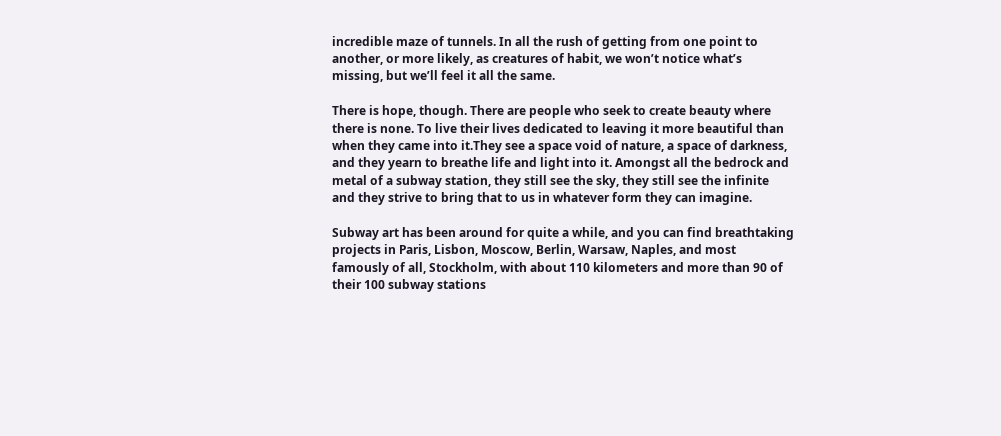incredible maze of tunnels. In all the rush of getting from one point to another, or more likely, as creatures of habit, we won’t notice what’s missing, but we’ll feel it all the same.

There is hope, though. There are people who seek to create beauty where there is none. To live their lives dedicated to leaving it more beautiful than when they came into it.They see a space void of nature, a space of darkness, and they yearn to breathe life and light into it. Amongst all the bedrock and metal of a subway station, they still see the sky, they still see the infinite and they strive to bring that to us in whatever form they can imagine.

Subway art has been around for quite a while, and you can find breathtaking projects in Paris, Lisbon, Moscow, Berlin, Warsaw, Naples, and most famously of all, Stockholm, with about 110 kilometers and more than 90 of their 100 subway stations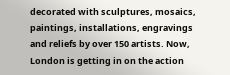decorated with sculptures, mosaics, paintings, installations, engravings and reliefs by over 150 artists. Now, London is getting in on the action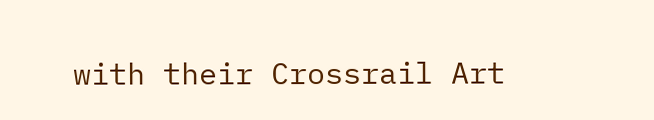with their Crossrail Art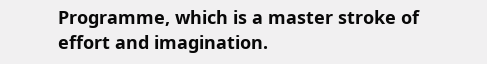Programme, which is a master stroke of effort and imagination.